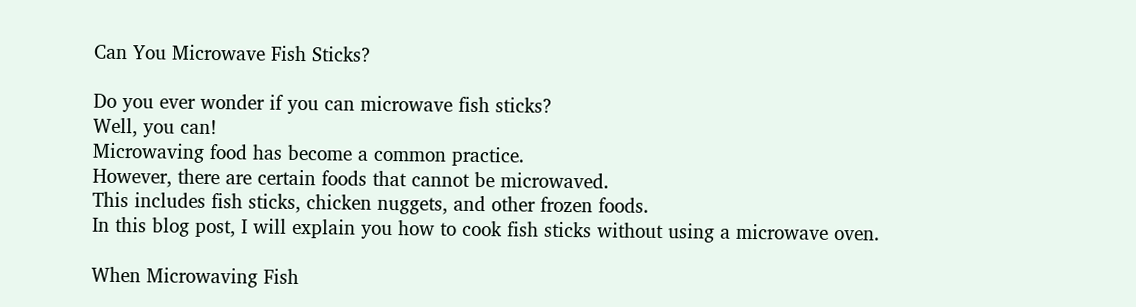Can You Microwave Fish Sticks?

Do you ever wonder if you can microwave fish sticks?
Well, you can!
Microwaving food has become a common practice.
However, there are certain foods that cannot be microwaved.
This includes fish sticks, chicken nuggets, and other frozen foods.
In this blog post, I will explain you how to cook fish sticks without using a microwave oven.

When Microwaving Fish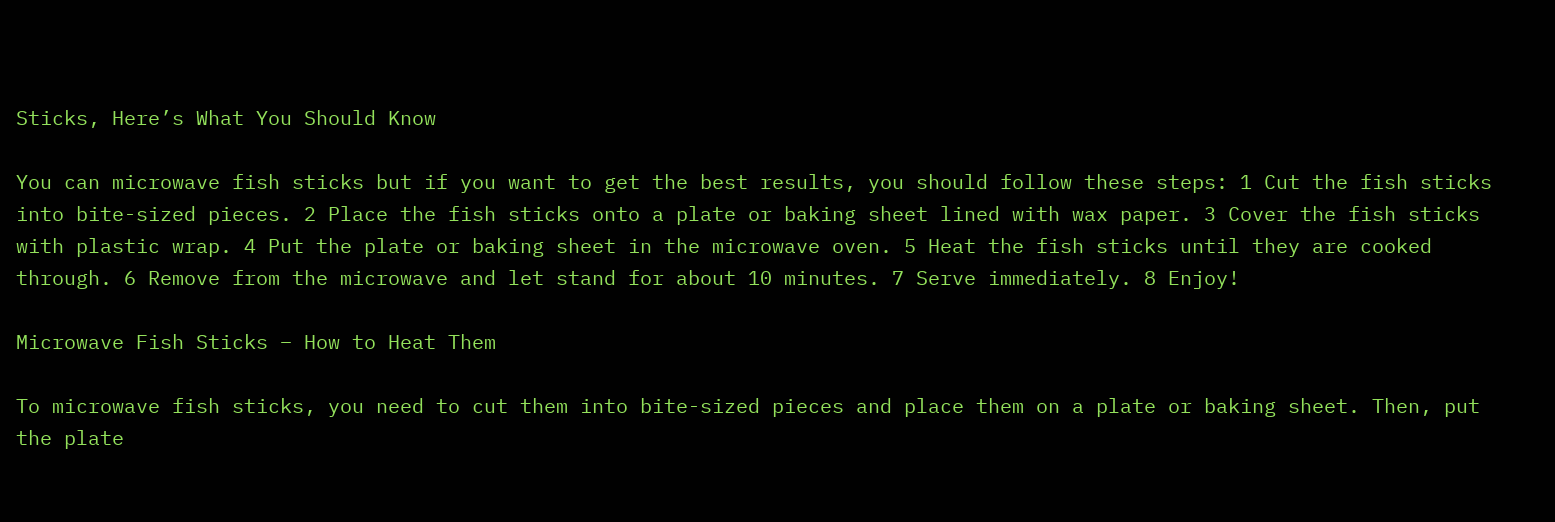Sticks, Here’s What You Should Know

You can microwave fish sticks but if you want to get the best results, you should follow these steps: 1 Cut the fish sticks into bite-sized pieces. 2 Place the fish sticks onto a plate or baking sheet lined with wax paper. 3 Cover the fish sticks with plastic wrap. 4 Put the plate or baking sheet in the microwave oven. 5 Heat the fish sticks until they are cooked through. 6 Remove from the microwave and let stand for about 10 minutes. 7 Serve immediately. 8 Enjoy!

Microwave Fish Sticks – How to Heat Them

To microwave fish sticks, you need to cut them into bite-sized pieces and place them on a plate or baking sheet. Then, put the plate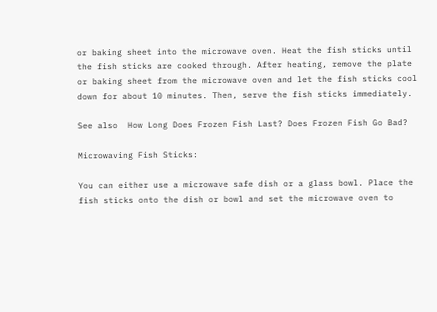or baking sheet into the microwave oven. Heat the fish sticks until the fish sticks are cooked through. After heating, remove the plate or baking sheet from the microwave oven and let the fish sticks cool down for about 10 minutes. Then, serve the fish sticks immediately.

See also  How Long Does Frozen Fish Last? Does Frozen Fish Go Bad?

Microwaving Fish Sticks:

You can either use a microwave safe dish or a glass bowl. Place the fish sticks onto the dish or bowl and set the microwave oven to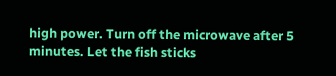high power. Turn off the microwave after 5 minutes. Let the fish sticks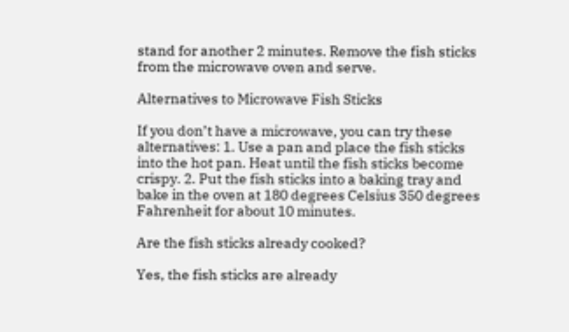stand for another 2 minutes. Remove the fish sticks from the microwave oven and serve.

Alternatives to Microwave Fish Sticks

If you don’t have a microwave, you can try these alternatives: 1. Use a pan and place the fish sticks into the hot pan. Heat until the fish sticks become crispy. 2. Put the fish sticks into a baking tray and bake in the oven at 180 degrees Celsius 350 degrees Fahrenheit for about 10 minutes.

Are the fish sticks already cooked?

Yes, the fish sticks are already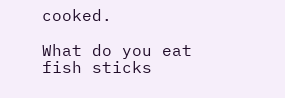cooked.

What do you eat fish sticks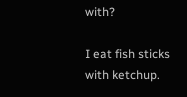with?

I eat fish sticks with ketchup.